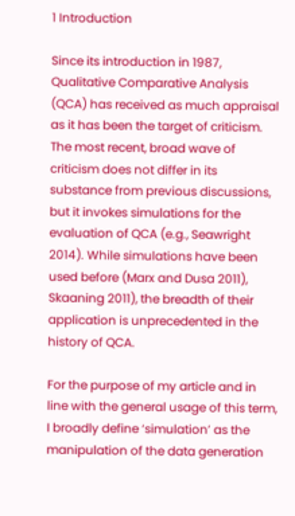1 Introduction

Since its introduction in 1987, Qualitative Comparative Analysis (QCA) has received as much appraisal as it has been the target of criticism. The most recent, broad wave of criticism does not differ in its substance from previous discussions, but it invokes simulations for the evaluation of QCA (e.g., Seawright 2014). While simulations have been used before (Marx and Dusa 2011), Skaaning 2011), the breadth of their application is unprecedented in the history of QCA.

For the purpose of my article and in line with the general usage of this term, I broadly define ‘simulation’ as the manipulation of the data generation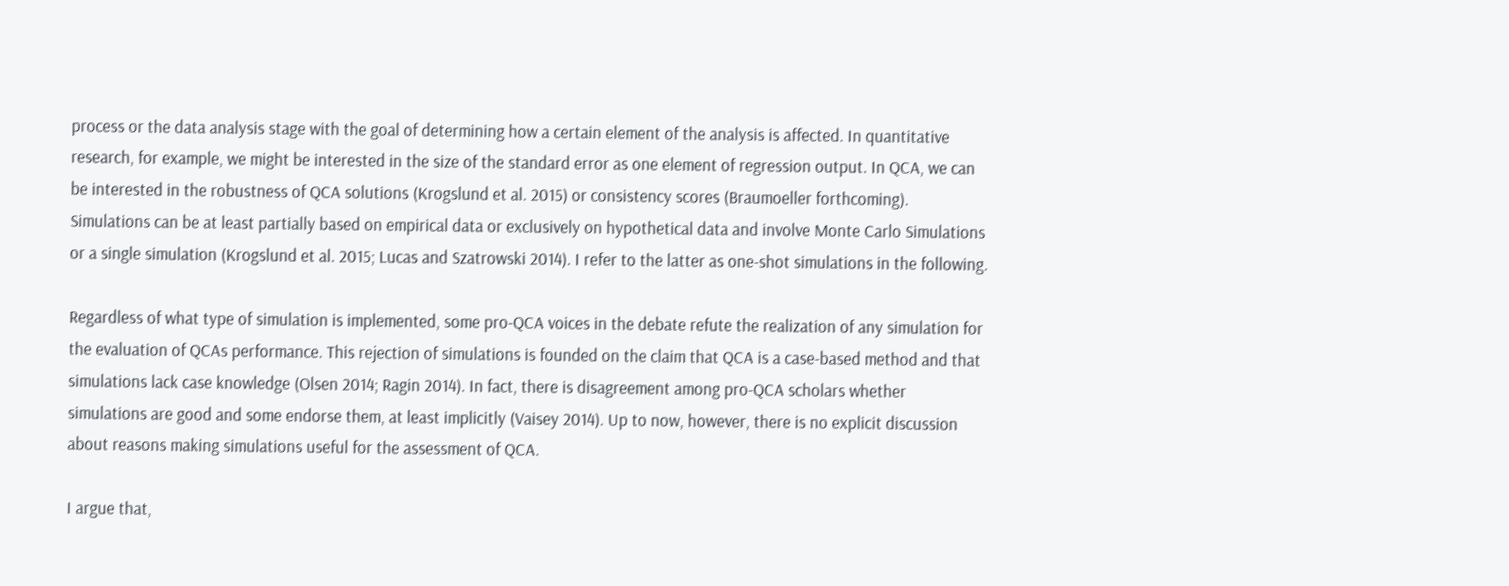process or the data analysis stage with the goal of determining how a certain element of the analysis is affected. In quantitative research, for example, we might be interested in the size of the standard error as one element of regression output. In QCA, we can be interested in the robustness of QCA solutions (Krogslund et al. 2015) or consistency scores (Braumoeller forthcoming). Simulations can be at least partially based on empirical data or exclusively on hypothetical data and involve Monte Carlo Simulations or a single simulation (Krogslund et al. 2015; Lucas and Szatrowski 2014). I refer to the latter as one-shot simulations in the following.

Regardless of what type of simulation is implemented, some pro-QCA voices in the debate refute the realization of any simulation for the evaluation of QCAs performance. This rejection of simulations is founded on the claim that QCA is a case-based method and that simulations lack case knowledge (Olsen 2014; Ragin 2014). In fact, there is disagreement among pro-QCA scholars whether simulations are good and some endorse them, at least implicitly (Vaisey 2014). Up to now, however, there is no explicit discussion about reasons making simulations useful for the assessment of QCA.

I argue that,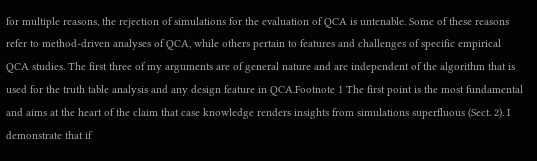for multiple reasons, the rejection of simulations for the evaluation of QCA is untenable. Some of these reasons refer to method-driven analyses of QCA, while others pertain to features and challenges of specific empirical QCA studies. The first three of my arguments are of general nature and are independent of the algorithm that is used for the truth table analysis and any design feature in QCA.Footnote 1 The first point is the most fundamental and aims at the heart of the claim that case knowledge renders insights from simulations superfluous (Sect. 2). I demonstrate that if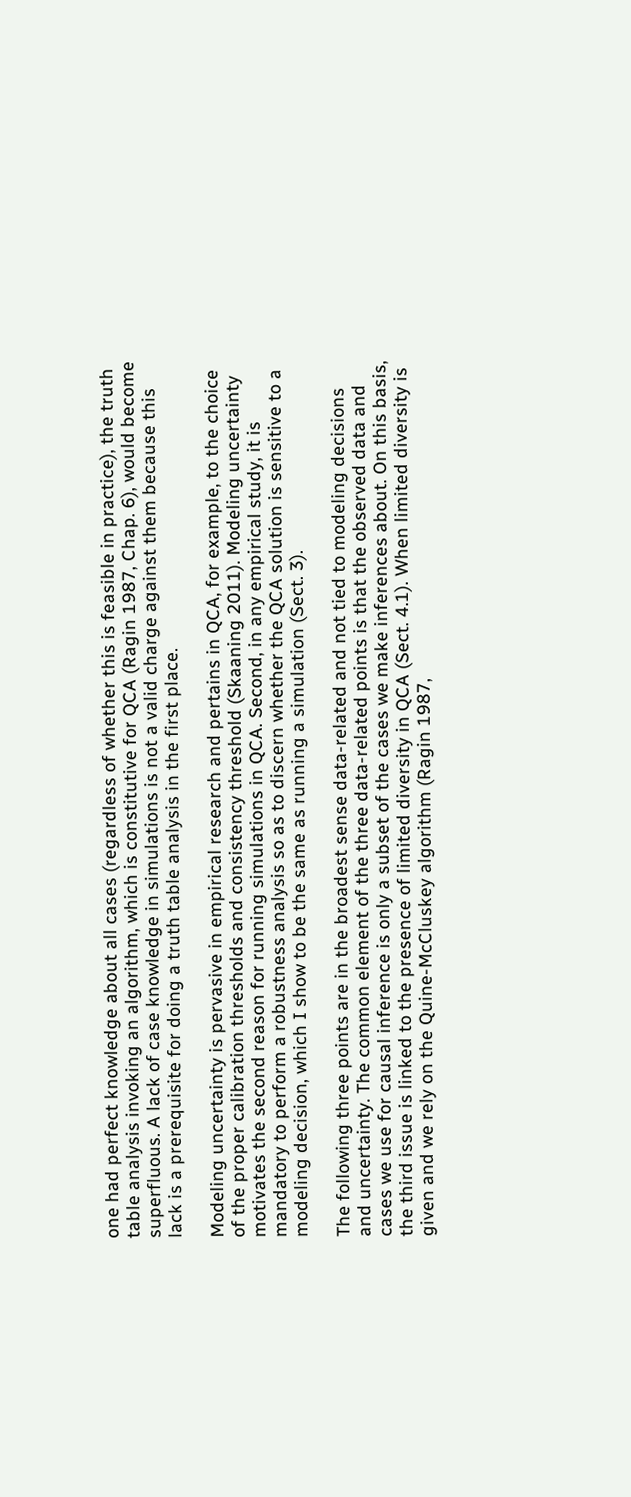one had perfect knowledge about all cases (regardless of whether this is feasible in practice), the truth table analysis invoking an algorithm, which is constitutive for QCA (Ragin 1987, Chap. 6), would become superfluous. A lack of case knowledge in simulations is not a valid charge against them because this lack is a prerequisite for doing a truth table analysis in the first place.

Modeling uncertainty is pervasive in empirical research and pertains in QCA, for example, to the choice of the proper calibration thresholds and consistency threshold (Skaaning 2011). Modeling uncertainty motivates the second reason for running simulations in QCA. Second, in any empirical study, it is mandatory to perform a robustness analysis so as to discern whether the QCA solution is sensitive to a modeling decision, which I show to be the same as running a simulation (Sect. 3).

The following three points are in the broadest sense data-related and not tied to modeling decisions and uncertainty. The common element of the three data-related points is that the observed data and cases we use for causal inference is only a subset of the cases we make inferences about. On this basis, the third issue is linked to the presence of limited diversity in QCA (Sect. 4.1). When limited diversity is given and we rely on the Quine-McCluskey algorithm (Ragin 1987,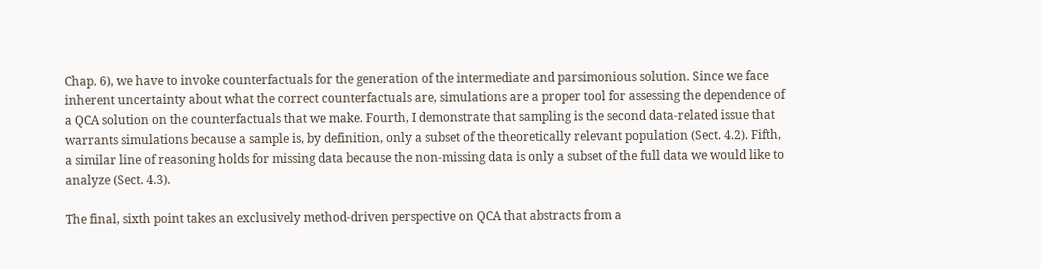Chap. 6), we have to invoke counterfactuals for the generation of the intermediate and parsimonious solution. Since we face inherent uncertainty about what the correct counterfactuals are, simulations are a proper tool for assessing the dependence of a QCA solution on the counterfactuals that we make. Fourth, I demonstrate that sampling is the second data-related issue that warrants simulations because a sample is, by definition, only a subset of the theoretically relevant population (Sect. 4.2). Fifth, a similar line of reasoning holds for missing data because the non-missing data is only a subset of the full data we would like to analyze (Sect. 4.3).

The final, sixth point takes an exclusively method-driven perspective on QCA that abstracts from a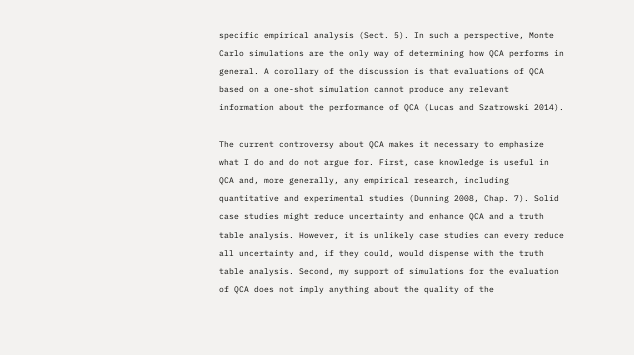specific empirical analysis (Sect. 5). In such a perspective, Monte Carlo simulations are the only way of determining how QCA performs in general. A corollary of the discussion is that evaluations of QCA based on a one-shot simulation cannot produce any relevant information about the performance of QCA (Lucas and Szatrowski 2014).

The current controversy about QCA makes it necessary to emphasize what I do and do not argue for. First, case knowledge is useful in QCA and, more generally, any empirical research, including quantitative and experimental studies (Dunning 2008, Chap. 7). Solid case studies might reduce uncertainty and enhance QCA and a truth table analysis. However, it is unlikely case studies can every reduce all uncertainty and, if they could, would dispense with the truth table analysis. Second, my support of simulations for the evaluation of QCA does not imply anything about the quality of the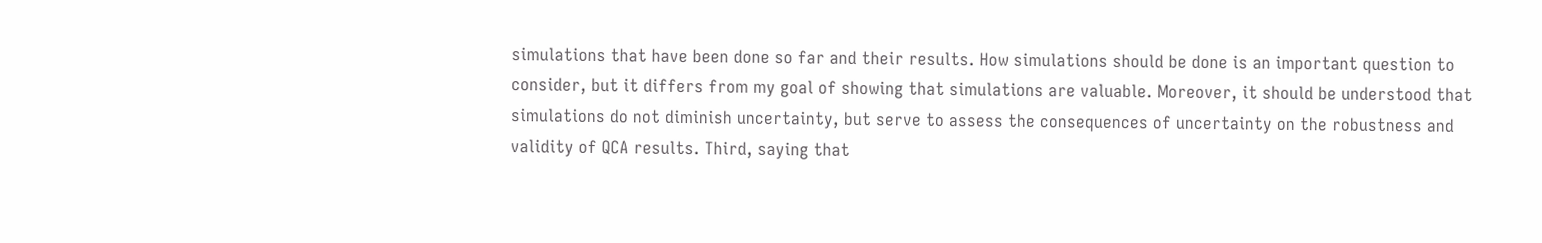simulations that have been done so far and their results. How simulations should be done is an important question to consider, but it differs from my goal of showing that simulations are valuable. Moreover, it should be understood that simulations do not diminish uncertainty, but serve to assess the consequences of uncertainty on the robustness and validity of QCA results. Third, saying that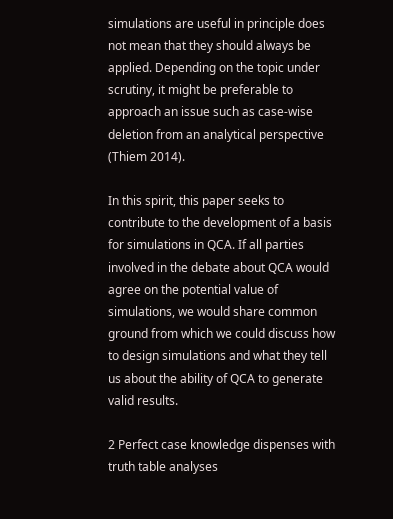simulations are useful in principle does not mean that they should always be applied. Depending on the topic under scrutiny, it might be preferable to approach an issue such as case-wise deletion from an analytical perspective (Thiem 2014).

In this spirit, this paper seeks to contribute to the development of a basis for simulations in QCA. If all parties involved in the debate about QCA would agree on the potential value of simulations, we would share common ground from which we could discuss how to design simulations and what they tell us about the ability of QCA to generate valid results.

2 Perfect case knowledge dispenses with truth table analyses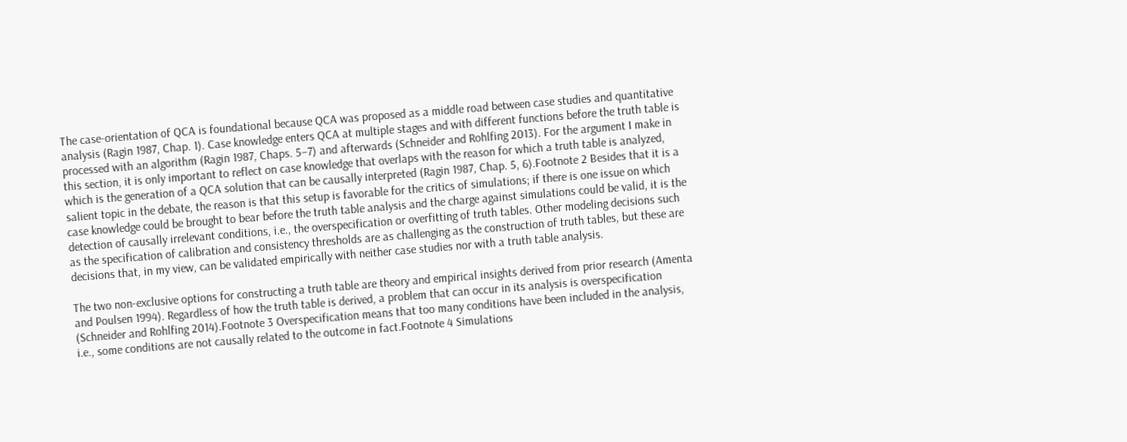The case-orientation of QCA is foundational because QCA was proposed as a middle road between case studies and quantitative analysis (Ragin 1987, Chap. 1). Case knowledge enters QCA at multiple stages and with different functions before the truth table is processed with an algorithm (Ragin 1987, Chaps. 5–7) and afterwards (Schneider and Rohlfing 2013). For the argument I make in this section, it is only important to reflect on case knowledge that overlaps with the reason for which a truth table is analyzed, which is the generation of a QCA solution that can be causally interpreted (Ragin 1987, Chap. 5, 6).Footnote 2 Besides that it is a salient topic in the debate, the reason is that this setup is favorable for the critics of simulations; if there is one issue on which case knowledge could be brought to bear before the truth table analysis and the charge against simulations could be valid, it is the detection of causally irrelevant conditions, i.e., the overspecification or overfitting of truth tables. Other modeling decisions such as the specification of calibration and consistency thresholds are as challenging as the construction of truth tables, but these are decisions that, in my view, can be validated empirically with neither case studies nor with a truth table analysis.

The two non-exclusive options for constructing a truth table are theory and empirical insights derived from prior research (Amenta and Poulsen 1994). Regardless of how the truth table is derived, a problem that can occur in its analysis is overspecification (Schneider and Rohlfing 2014).Footnote 3 Overspecification means that too many conditions have been included in the analysis, i.e., some conditions are not causally related to the outcome in fact.Footnote 4 Simulations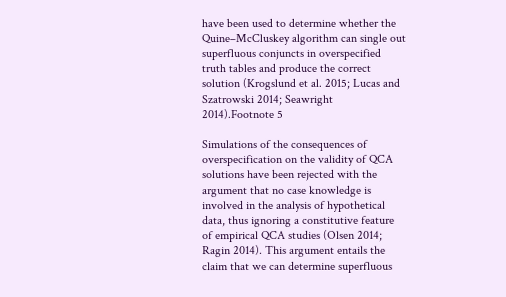have been used to determine whether the Quine–McCluskey algorithm can single out superfluous conjuncts in overspecified truth tables and produce the correct solution (Krogslund et al. 2015; Lucas and Szatrowski 2014; Seawright 2014).Footnote 5

Simulations of the consequences of overspecification on the validity of QCA solutions have been rejected with the argument that no case knowledge is involved in the analysis of hypothetical data, thus ignoring a constitutive feature of empirical QCA studies (Olsen 2014; Ragin 2014). This argument entails the claim that we can determine superfluous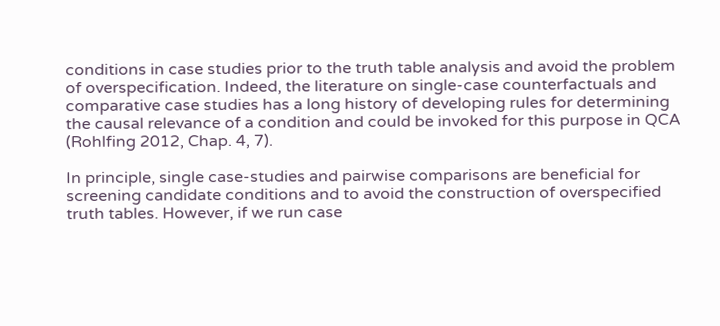conditions in case studies prior to the truth table analysis and avoid the problem of overspecification. Indeed, the literature on single-case counterfactuals and comparative case studies has a long history of developing rules for determining the causal relevance of a condition and could be invoked for this purpose in QCA (Rohlfing 2012, Chap. 4, 7).

In principle, single case-studies and pairwise comparisons are beneficial for screening candidate conditions and to avoid the construction of overspecified truth tables. However, if we run case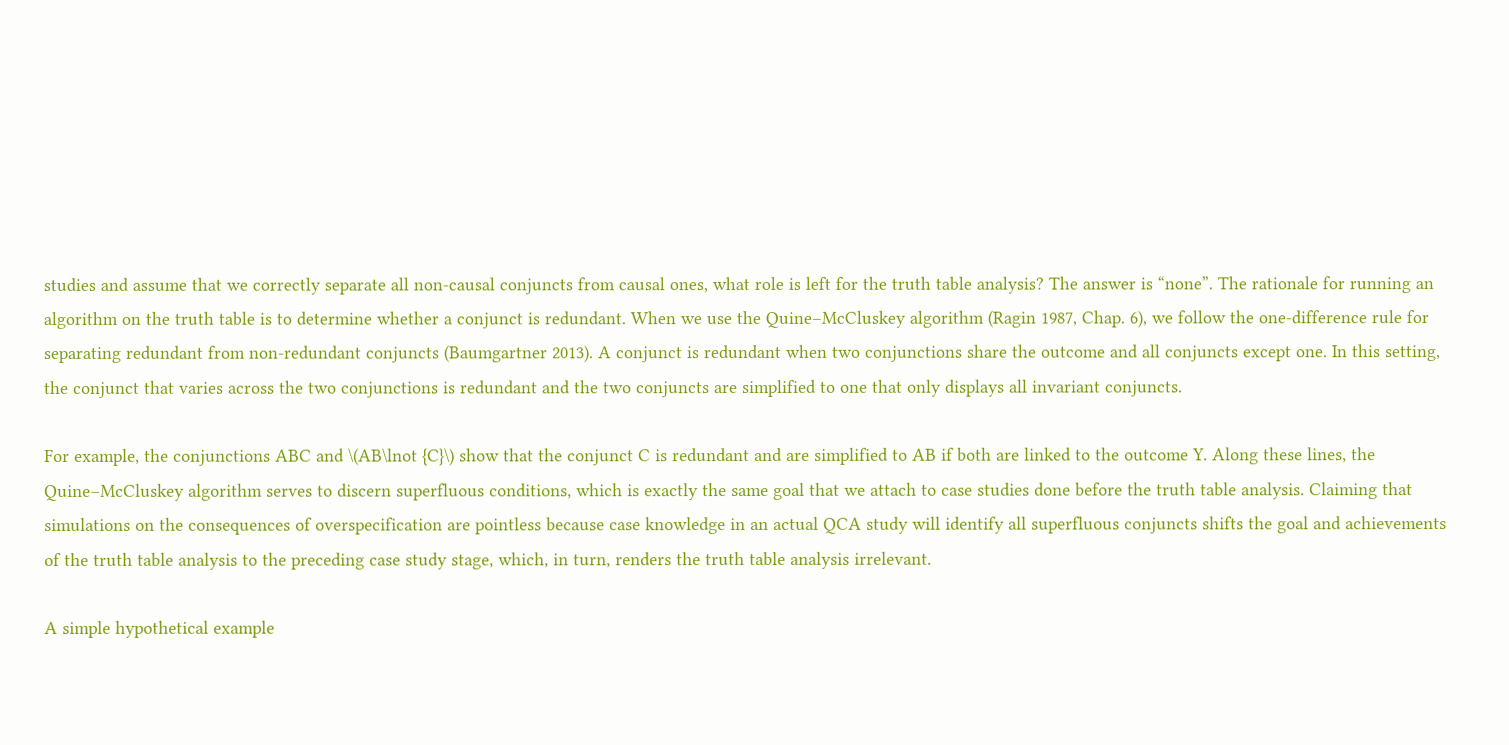studies and assume that we correctly separate all non-causal conjuncts from causal ones, what role is left for the truth table analysis? The answer is “none”. The rationale for running an algorithm on the truth table is to determine whether a conjunct is redundant. When we use the Quine–McCluskey algorithm (Ragin 1987, Chap. 6), we follow the one-difference rule for separating redundant from non-redundant conjuncts (Baumgartner 2013). A conjunct is redundant when two conjunctions share the outcome and all conjuncts except one. In this setting, the conjunct that varies across the two conjunctions is redundant and the two conjuncts are simplified to one that only displays all invariant conjuncts.

For example, the conjunctions ABC and \(AB\lnot {C}\) show that the conjunct C is redundant and are simplified to AB if both are linked to the outcome Y. Along these lines, the Quine–McCluskey algorithm serves to discern superfluous conditions, which is exactly the same goal that we attach to case studies done before the truth table analysis. Claiming that simulations on the consequences of overspecification are pointless because case knowledge in an actual QCA study will identify all superfluous conjuncts shifts the goal and achievements of the truth table analysis to the preceding case study stage, which, in turn, renders the truth table analysis irrelevant.

A simple hypothetical example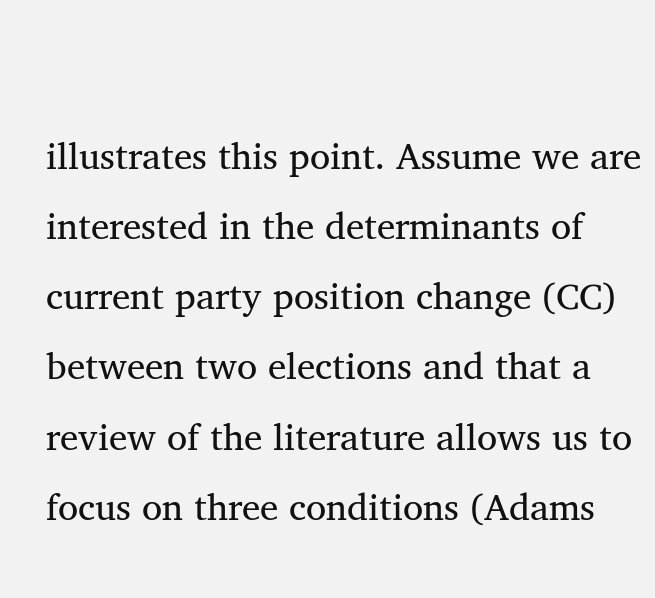illustrates this point. Assume we are interested in the determinants of current party position change (CC) between two elections and that a review of the literature allows us to focus on three conditions (Adams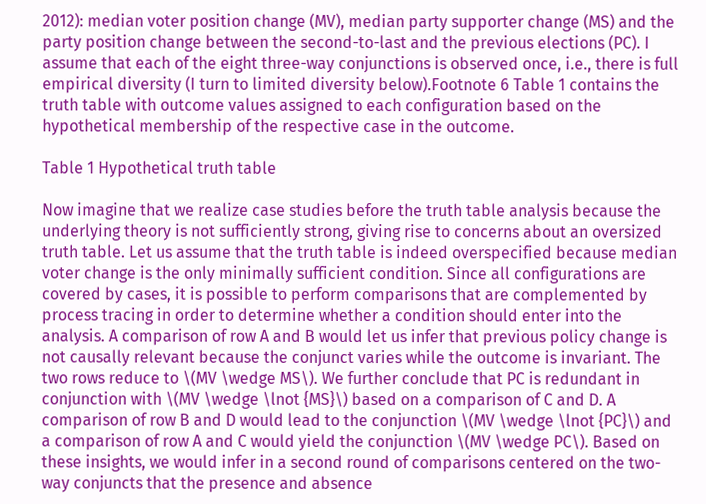2012): median voter position change (MV), median party supporter change (MS) and the party position change between the second-to-last and the previous elections (PC). I assume that each of the eight three-way conjunctions is observed once, i.e., there is full empirical diversity (I turn to limited diversity below).Footnote 6 Table 1 contains the truth table with outcome values assigned to each configuration based on the hypothetical membership of the respective case in the outcome.

Table 1 Hypothetical truth table

Now imagine that we realize case studies before the truth table analysis because the underlying theory is not sufficiently strong, giving rise to concerns about an oversized truth table. Let us assume that the truth table is indeed overspecified because median voter change is the only minimally sufficient condition. Since all configurations are covered by cases, it is possible to perform comparisons that are complemented by process tracing in order to determine whether a condition should enter into the analysis. A comparison of row A and B would let us infer that previous policy change is not causally relevant because the conjunct varies while the outcome is invariant. The two rows reduce to \(MV \wedge MS\). We further conclude that PC is redundant in conjunction with \(MV \wedge \lnot {MS}\) based on a comparison of C and D. A comparison of row B and D would lead to the conjunction \(MV \wedge \lnot {PC}\) and a comparison of row A and C would yield the conjunction \(MV \wedge PC\). Based on these insights, we would infer in a second round of comparisons centered on the two-way conjuncts that the presence and absence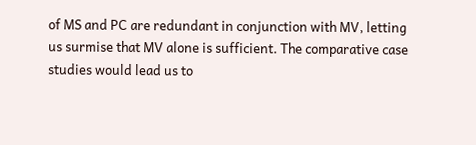of MS and PC are redundant in conjunction with MV, letting us surmise that MV alone is sufficient. The comparative case studies would lead us to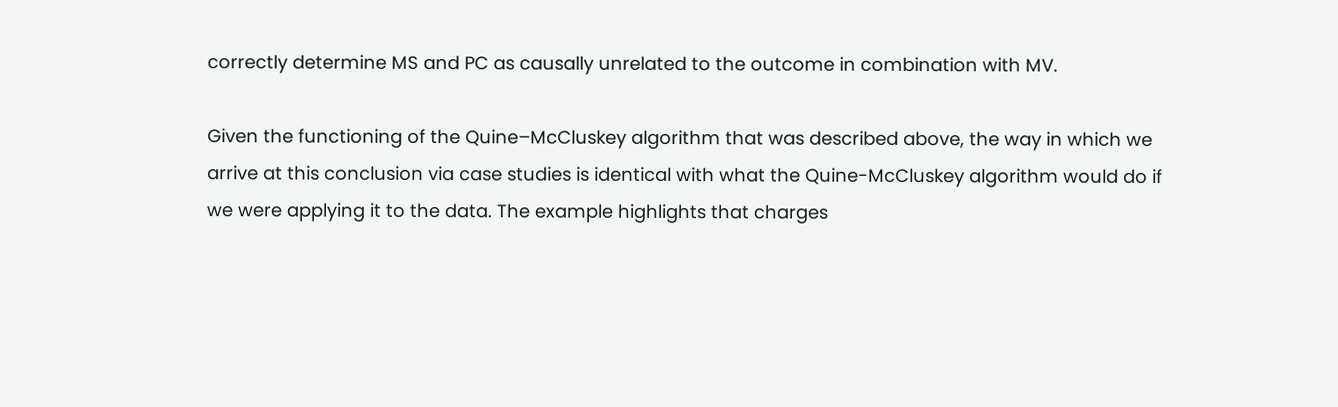correctly determine MS and PC as causally unrelated to the outcome in combination with MV.

Given the functioning of the Quine–McCluskey algorithm that was described above, the way in which we arrive at this conclusion via case studies is identical with what the Quine-McCluskey algorithm would do if we were applying it to the data. The example highlights that charges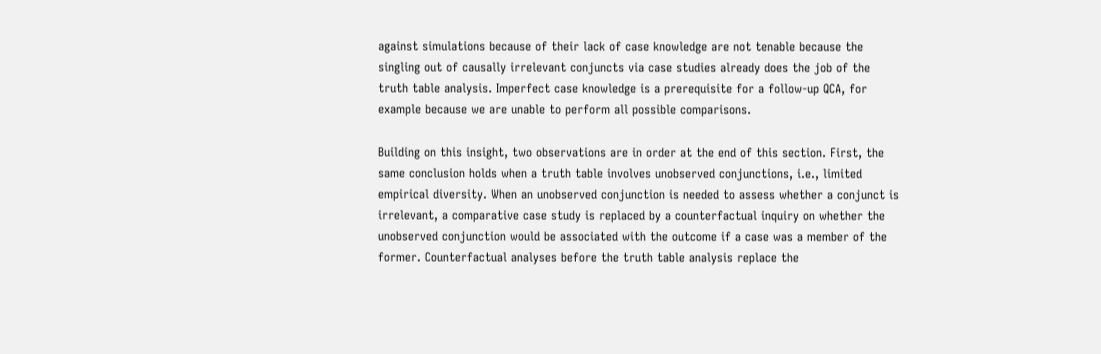against simulations because of their lack of case knowledge are not tenable because the singling out of causally irrelevant conjuncts via case studies already does the job of the truth table analysis. Imperfect case knowledge is a prerequisite for a follow-up QCA, for example because we are unable to perform all possible comparisons.

Building on this insight, two observations are in order at the end of this section. First, the same conclusion holds when a truth table involves unobserved conjunctions, i.e., limited empirical diversity. When an unobserved conjunction is needed to assess whether a conjunct is irrelevant, a comparative case study is replaced by a counterfactual inquiry on whether the unobserved conjunction would be associated with the outcome if a case was a member of the former. Counterfactual analyses before the truth table analysis replace the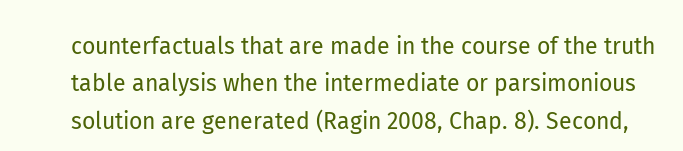counterfactuals that are made in the course of the truth table analysis when the intermediate or parsimonious solution are generated (Ragin 2008, Chap. 8). Second,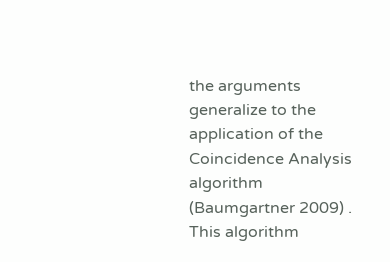the arguments generalize to the application of the Coincidence Analysis algorithm (Baumgartner 2009) . This algorithm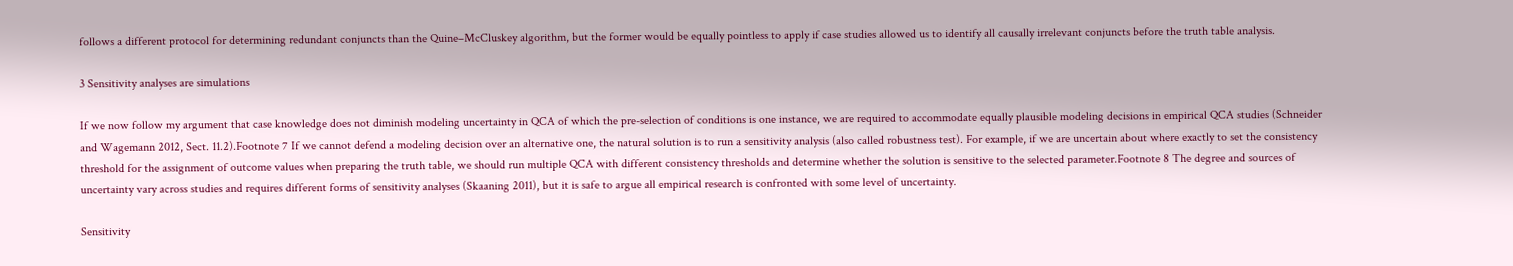follows a different protocol for determining redundant conjuncts than the Quine–McCluskey algorithm, but the former would be equally pointless to apply if case studies allowed us to identify all causally irrelevant conjuncts before the truth table analysis.

3 Sensitivity analyses are simulations

If we now follow my argument that case knowledge does not diminish modeling uncertainty in QCA of which the pre-selection of conditions is one instance, we are required to accommodate equally plausible modeling decisions in empirical QCA studies (Schneider and Wagemann 2012, Sect. 11.2).Footnote 7 If we cannot defend a modeling decision over an alternative one, the natural solution is to run a sensitivity analysis (also called robustness test). For example, if we are uncertain about where exactly to set the consistency threshold for the assignment of outcome values when preparing the truth table, we should run multiple QCA with different consistency thresholds and determine whether the solution is sensitive to the selected parameter.Footnote 8 The degree and sources of uncertainty vary across studies and requires different forms of sensitivity analyses (Skaaning 2011), but it is safe to argue all empirical research is confronted with some level of uncertainty.

Sensitivity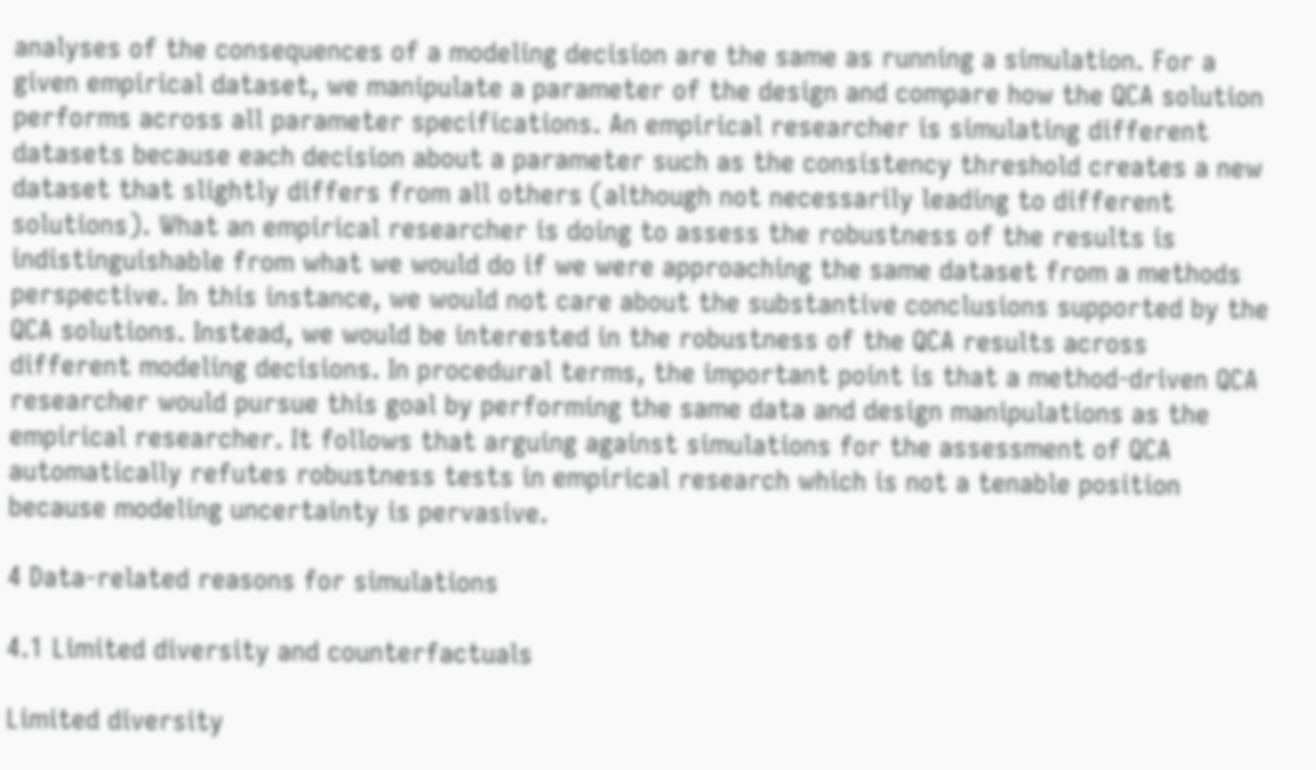analyses of the consequences of a modeling decision are the same as running a simulation. For a given empirical dataset, we manipulate a parameter of the design and compare how the QCA solution performs across all parameter specifications. An empirical researcher is simulating different datasets because each decision about a parameter such as the consistency threshold creates a new dataset that slightly differs from all others (although not necessarily leading to different solutions). What an empirical researcher is doing to assess the robustness of the results is indistinguishable from what we would do if we were approaching the same dataset from a methods perspective. In this instance, we would not care about the substantive conclusions supported by the QCA solutions. Instead, we would be interested in the robustness of the QCA results across different modeling decisions. In procedural terms, the important point is that a method-driven QCA researcher would pursue this goal by performing the same data and design manipulations as the empirical researcher. It follows that arguing against simulations for the assessment of QCA automatically refutes robustness tests in empirical research which is not a tenable position because modeling uncertainty is pervasive.

4 Data-related reasons for simulations

4.1 Limited diversity and counterfactuals

Limited diversity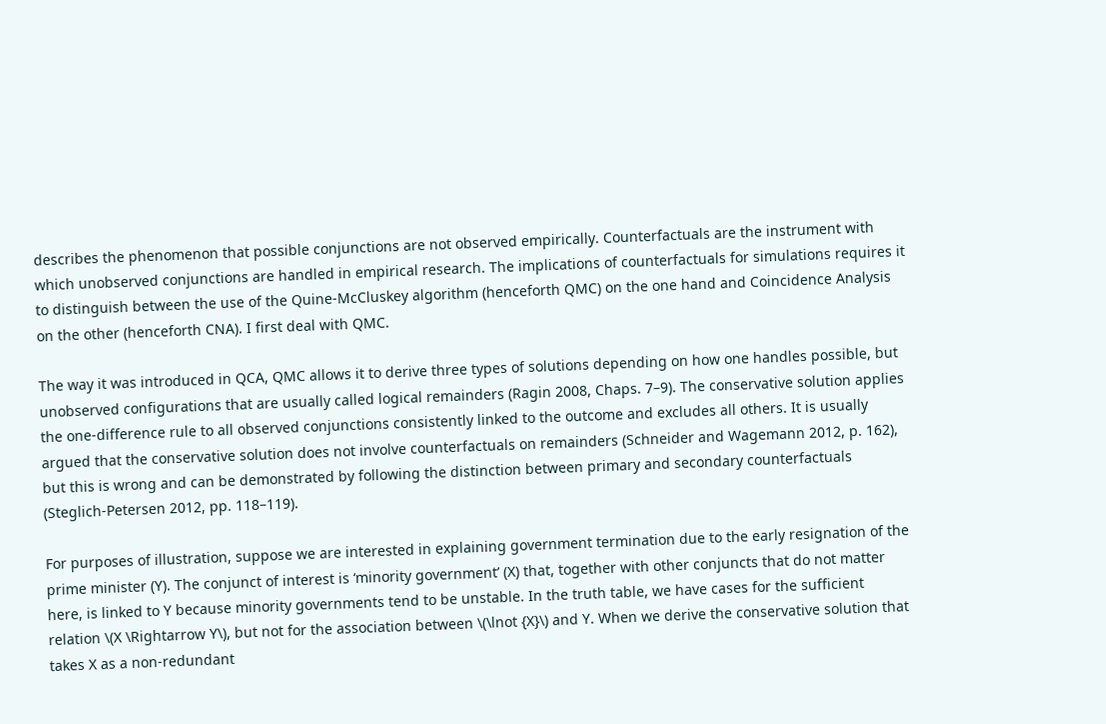describes the phenomenon that possible conjunctions are not observed empirically. Counterfactuals are the instrument with which unobserved conjunctions are handled in empirical research. The implications of counterfactuals for simulations requires it to distinguish between the use of the Quine-McCluskey algorithm (henceforth QMC) on the one hand and Coincidence Analysis on the other (henceforth CNA). I first deal with QMC.

The way it was introduced in QCA, QMC allows it to derive three types of solutions depending on how one handles possible, but unobserved configurations that are usually called logical remainders (Ragin 2008, Chaps. 7–9). The conservative solution applies the one-difference rule to all observed conjunctions consistently linked to the outcome and excludes all others. It is usually argued that the conservative solution does not involve counterfactuals on remainders (Schneider and Wagemann 2012, p. 162), but this is wrong and can be demonstrated by following the distinction between primary and secondary counterfactuals (Steglich-Petersen 2012, pp. 118–119).

For purposes of illustration, suppose we are interested in explaining government termination due to the early resignation of the prime minister (Y). The conjunct of interest is ‘minority government’ (X) that, together with other conjuncts that do not matter here, is linked to Y because minority governments tend to be unstable. In the truth table, we have cases for the sufficient relation \(X \Rightarrow Y\), but not for the association between \(\lnot {X}\) and Y. When we derive the conservative solution that takes X as a non-redundant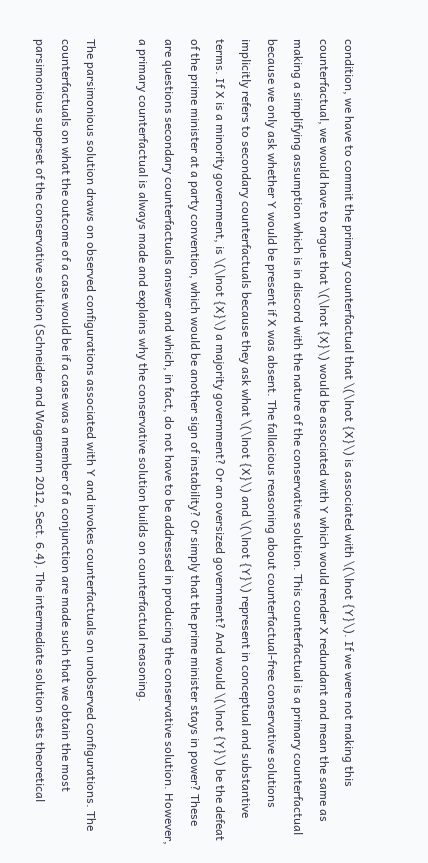condition, we have to commit the primary counterfactual that \(\lnot {X}\) is associated with \(\lnot {Y}\). If we were not making this counterfactual, we would have to argue that \(\lnot {X}\) would be associated with Y which would render X redundant and mean the same as making a simplifying assumption which is in discord with the nature of the conservative solution. This counterfactual is a primary counterfactual because we only ask whether Y would be present if X was absent. The fallacious reasoning about counterfactual-free conservative solutions implicitly refers to secondary counterfactuals because they ask what \(\lnot {X}\) and \(\lnot {Y}\) represent in conceptual and substantive terms. If X is a minority government, is \(\lnot {X}\) a majority government? Or an oversized government? And would \(\lnot {Y}\) be the defeat of the prime minister at a party convention, which would be another sign of instability? Or simply that the prime minister stays in power? These are questions secondary counterfactuals answer and which, in fact, do not have to be addressed in producing the conservative solution. However, a primary counterfactual is always made and explains why the conservative solution builds on counterfactual reasoning.

The parsimonious solution draws on observed configurations associated with Y and invokes counterfactuals on unobserved configurations. The counterfactuals on what the outcome of a case would be if a case was a member of a conjunction are made such that we obtain the most parsimonious superset of the conservative solution (Schneider and Wagemann 2012, Sect. 6.4). The intermediate solution sets theoretical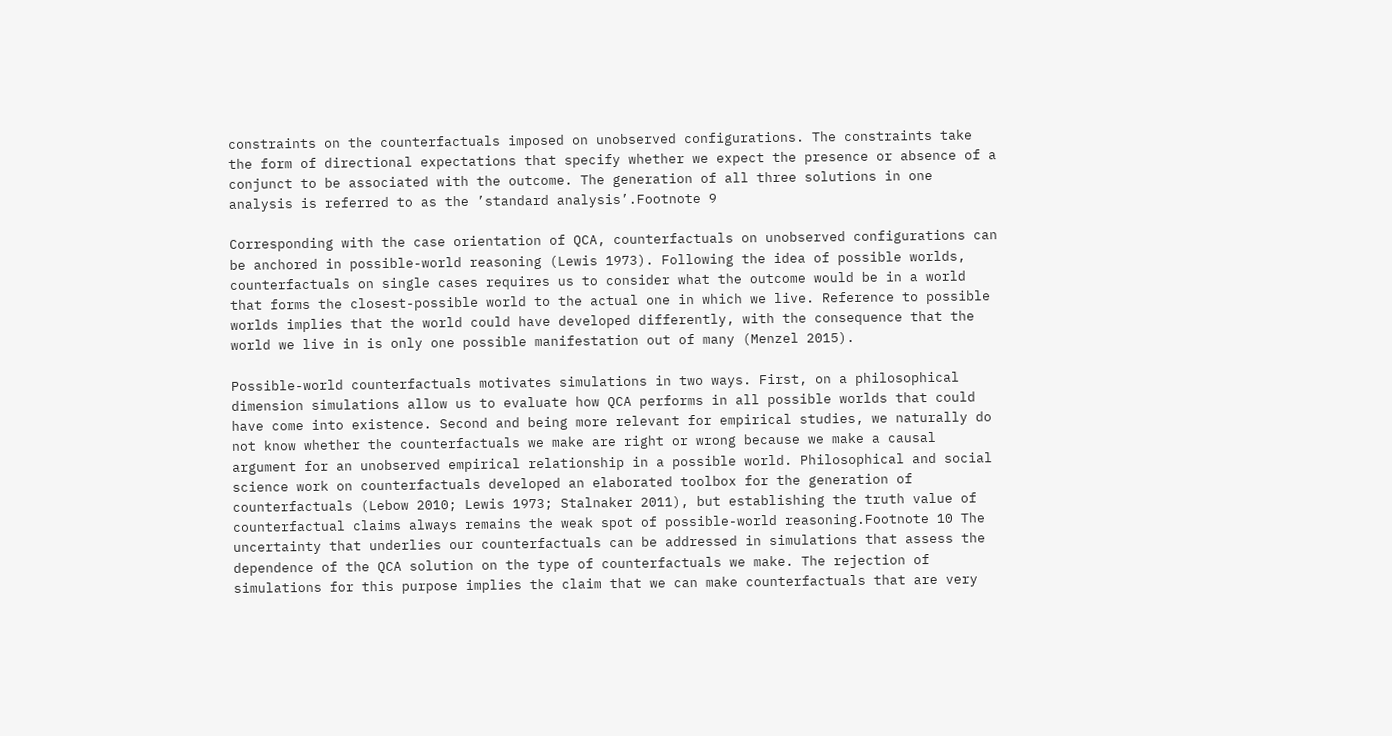constraints on the counterfactuals imposed on unobserved configurations. The constraints take the form of directional expectations that specify whether we expect the presence or absence of a conjunct to be associated with the outcome. The generation of all three solutions in one analysis is referred to as the ’standard analysis’.Footnote 9

Corresponding with the case orientation of QCA, counterfactuals on unobserved configurations can be anchored in possible-world reasoning (Lewis 1973). Following the idea of possible worlds, counterfactuals on single cases requires us to consider what the outcome would be in a world that forms the closest-possible world to the actual one in which we live. Reference to possible worlds implies that the world could have developed differently, with the consequence that the world we live in is only one possible manifestation out of many (Menzel 2015).

Possible-world counterfactuals motivates simulations in two ways. First, on a philosophical dimension simulations allow us to evaluate how QCA performs in all possible worlds that could have come into existence. Second and being more relevant for empirical studies, we naturally do not know whether the counterfactuals we make are right or wrong because we make a causal argument for an unobserved empirical relationship in a possible world. Philosophical and social science work on counterfactuals developed an elaborated toolbox for the generation of counterfactuals (Lebow 2010; Lewis 1973; Stalnaker 2011), but establishing the truth value of counterfactual claims always remains the weak spot of possible-world reasoning.Footnote 10 The uncertainty that underlies our counterfactuals can be addressed in simulations that assess the dependence of the QCA solution on the type of counterfactuals we make. The rejection of simulations for this purpose implies the claim that we can make counterfactuals that are very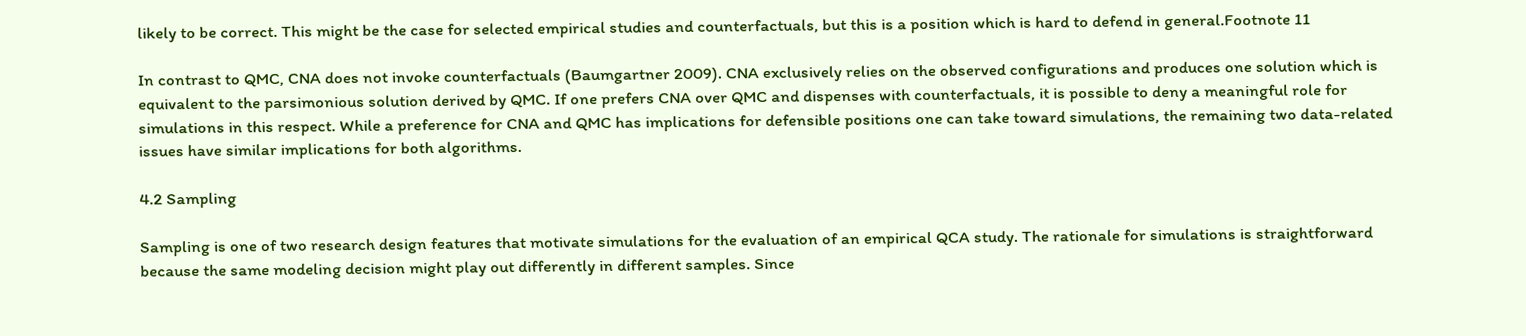likely to be correct. This might be the case for selected empirical studies and counterfactuals, but this is a position which is hard to defend in general.Footnote 11

In contrast to QMC, CNA does not invoke counterfactuals (Baumgartner 2009). CNA exclusively relies on the observed configurations and produces one solution which is equivalent to the parsimonious solution derived by QMC. If one prefers CNA over QMC and dispenses with counterfactuals, it is possible to deny a meaningful role for simulations in this respect. While a preference for CNA and QMC has implications for defensible positions one can take toward simulations, the remaining two data-related issues have similar implications for both algorithms.

4.2 Sampling

Sampling is one of two research design features that motivate simulations for the evaluation of an empirical QCA study. The rationale for simulations is straightforward because the same modeling decision might play out differently in different samples. Since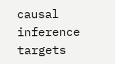causal inference targets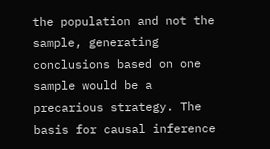the population and not the sample, generating conclusions based on one sample would be a precarious strategy. The basis for causal inference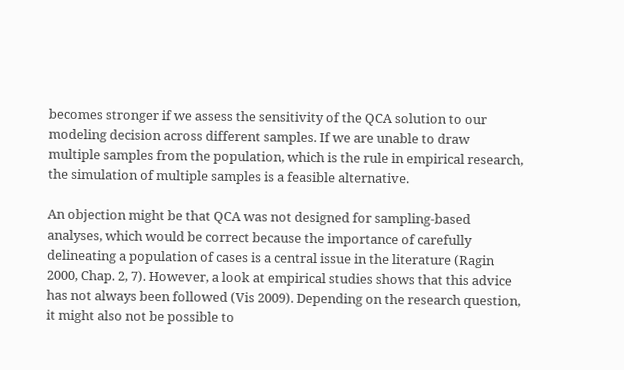becomes stronger if we assess the sensitivity of the QCA solution to our modeling decision across different samples. If we are unable to draw multiple samples from the population, which is the rule in empirical research, the simulation of multiple samples is a feasible alternative.

An objection might be that QCA was not designed for sampling-based analyses, which would be correct because the importance of carefully delineating a population of cases is a central issue in the literature (Ragin 2000, Chap. 2, 7). However, a look at empirical studies shows that this advice has not always been followed (Vis 2009). Depending on the research question, it might also not be possible to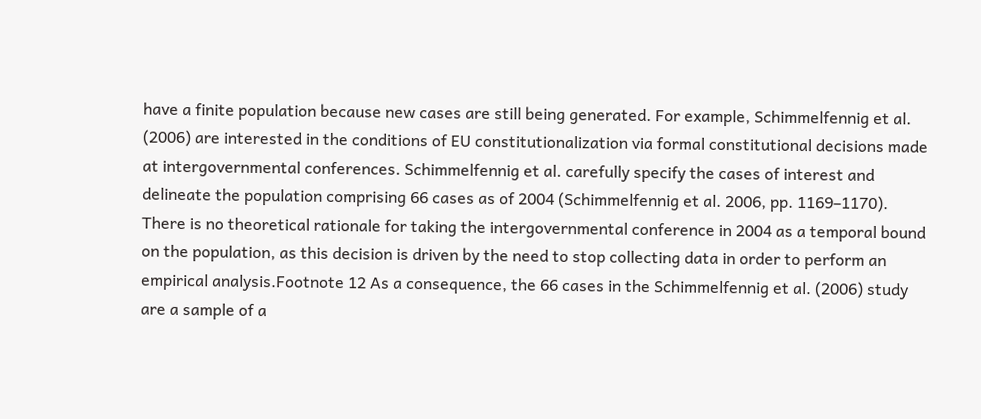have a finite population because new cases are still being generated. For example, Schimmelfennig et al. (2006) are interested in the conditions of EU constitutionalization via formal constitutional decisions made at intergovernmental conferences. Schimmelfennig et al. carefully specify the cases of interest and delineate the population comprising 66 cases as of 2004 (Schimmelfennig et al. 2006, pp. 1169–1170). There is no theoretical rationale for taking the intergovernmental conference in 2004 as a temporal bound on the population, as this decision is driven by the need to stop collecting data in order to perform an empirical analysis.Footnote 12 As a consequence, the 66 cases in the Schimmelfennig et al. (2006) study are a sample of a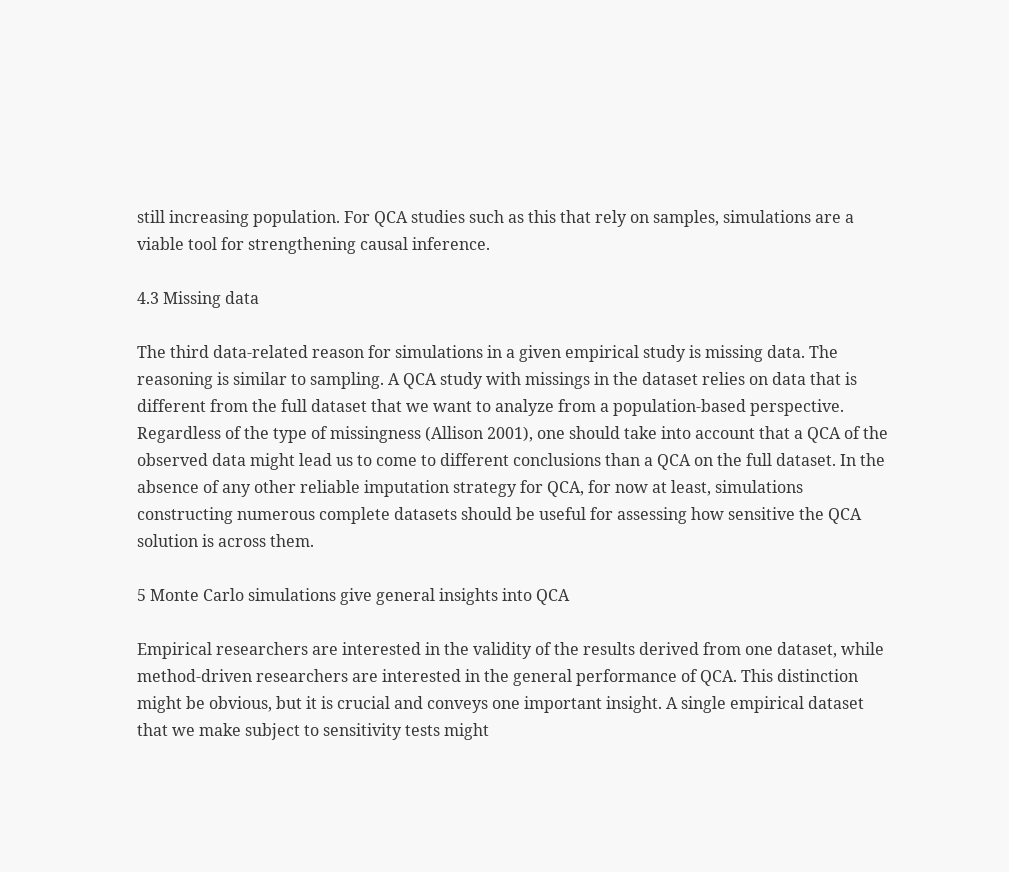still increasing population. For QCA studies such as this that rely on samples, simulations are a viable tool for strengthening causal inference.

4.3 Missing data

The third data-related reason for simulations in a given empirical study is missing data. The reasoning is similar to sampling. A QCA study with missings in the dataset relies on data that is different from the full dataset that we want to analyze from a population-based perspective. Regardless of the type of missingness (Allison 2001), one should take into account that a QCA of the observed data might lead us to come to different conclusions than a QCA on the full dataset. In the absence of any other reliable imputation strategy for QCA, for now at least, simulations constructing numerous complete datasets should be useful for assessing how sensitive the QCA solution is across them.

5 Monte Carlo simulations give general insights into QCA

Empirical researchers are interested in the validity of the results derived from one dataset, while method-driven researchers are interested in the general performance of QCA. This distinction might be obvious, but it is crucial and conveys one important insight. A single empirical dataset that we make subject to sensitivity tests might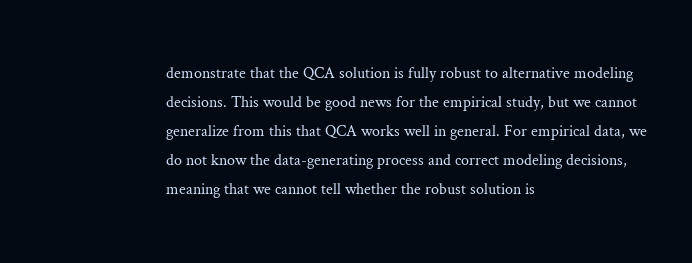demonstrate that the QCA solution is fully robust to alternative modeling decisions. This would be good news for the empirical study, but we cannot generalize from this that QCA works well in general. For empirical data, we do not know the data-generating process and correct modeling decisions, meaning that we cannot tell whether the robust solution is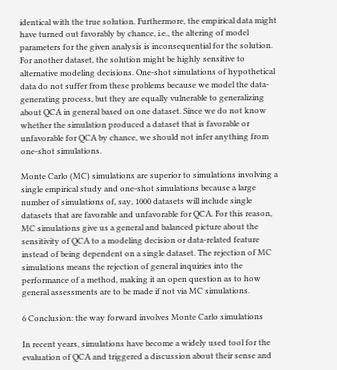identical with the true solution. Furthermore, the empirical data might have turned out favorably by chance, i.e., the altering of model parameters for the given analysis is inconsequential for the solution. For another dataset, the solution might be highly sensitive to alternative modeling decisions. One-shot simulations of hypothetical data do not suffer from these problems because we model the data-generating process, but they are equally vulnerable to generalizing about QCA in general based on one dataset. Since we do not know whether the simulation produced a dataset that is favorable or unfavorable for QCA by chance, we should not infer anything from one-shot simulations.

Monte Carlo (MC) simulations are superior to simulations involving a single empirical study and one-shot simulations because a large number of simulations of, say, 1000 datasets will include single datasets that are favorable and unfavorable for QCA. For this reason, MC simulations give us a general and balanced picture about the sensitivity of QCA to a modeling decision or data-related feature instead of being dependent on a single dataset. The rejection of MC simulations means the rejection of general inquiries into the performance of a method, making it an open question as to how general assessments are to be made if not via MC simulations.

6 Conclusion: the way forward involves Monte Carlo simulations

In recent years, simulations have become a widely used tool for the evaluation of QCA and triggered a discussion about their sense and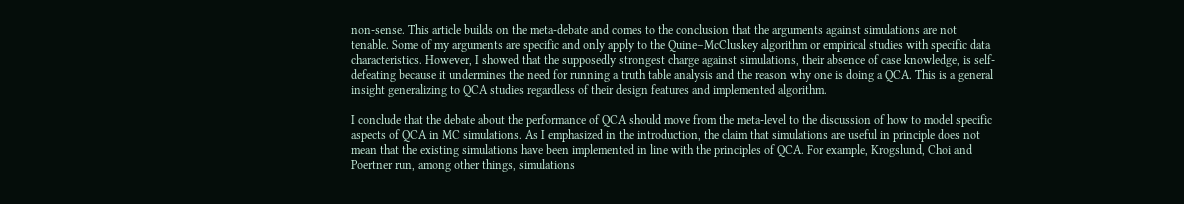non-sense. This article builds on the meta-debate and comes to the conclusion that the arguments against simulations are not tenable. Some of my arguments are specific and only apply to the Quine–McCluskey algorithm or empirical studies with specific data characteristics. However, I showed that the supposedly strongest charge against simulations, their absence of case knowledge, is self-defeating because it undermines the need for running a truth table analysis and the reason why one is doing a QCA. This is a general insight generalizing to QCA studies regardless of their design features and implemented algorithm.

I conclude that the debate about the performance of QCA should move from the meta-level to the discussion of how to model specific aspects of QCA in MC simulations. As I emphasized in the introduction, the claim that simulations are useful in principle does not mean that the existing simulations have been implemented in line with the principles of QCA. For example, Krogslund, Choi and Poertner run, among other things, simulations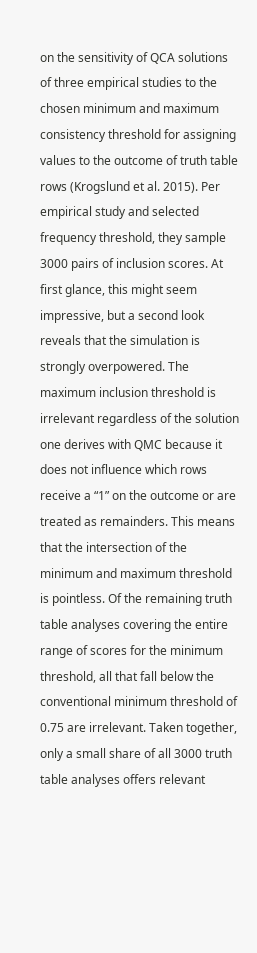on the sensitivity of QCA solutions of three empirical studies to the chosen minimum and maximum consistency threshold for assigning values to the outcome of truth table rows (Krogslund et al. 2015). Per empirical study and selected frequency threshold, they sample 3000 pairs of inclusion scores. At first glance, this might seem impressive, but a second look reveals that the simulation is strongly overpowered. The maximum inclusion threshold is irrelevant regardless of the solution one derives with QMC because it does not influence which rows receive a “1” on the outcome or are treated as remainders. This means that the intersection of the minimum and maximum threshold is pointless. Of the remaining truth table analyses covering the entire range of scores for the minimum threshold, all that fall below the conventional minimum threshold of 0.75 are irrelevant. Taken together, only a small share of all 3000 truth table analyses offers relevant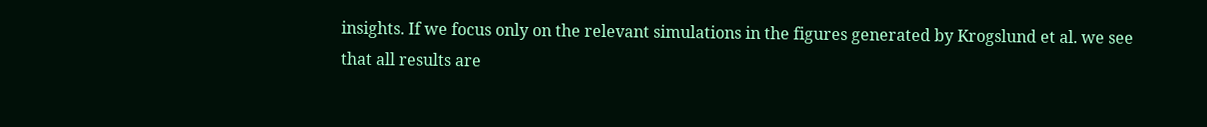insights. If we focus only on the relevant simulations in the figures generated by Krogslund et al. we see that all results are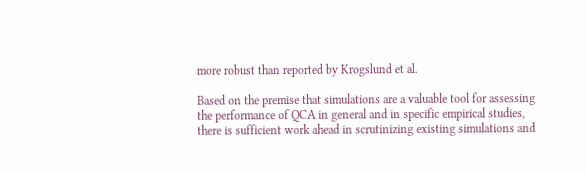more robust than reported by Krogslund et al.

Based on the premise that simulations are a valuable tool for assessing the performance of QCA in general and in specific empirical studies, there is sufficient work ahead in scrutinizing existing simulations and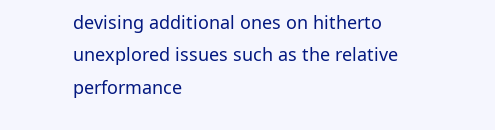devising additional ones on hitherto unexplored issues such as the relative performance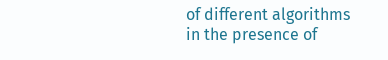of different algorithms in the presence of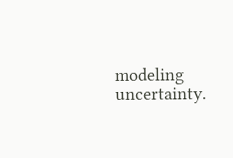modeling uncertainty.